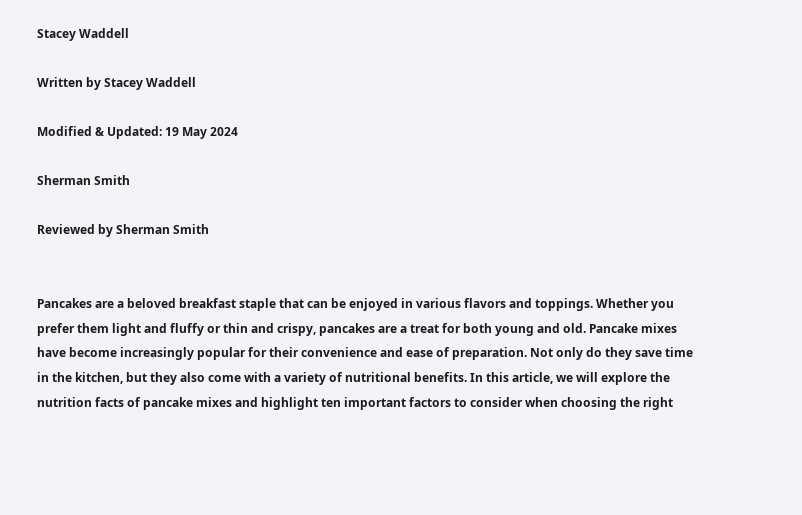Stacey Waddell

Written by Stacey Waddell

Modified & Updated: 19 May 2024

Sherman Smith

Reviewed by Sherman Smith


Pancakes are a beloved breakfast staple that can be enjoyed in various flavors and toppings. Whether you prefer them light and fluffy or thin and crispy, pancakes are a treat for both young and old. Pancake mixes have become increasingly popular for their convenience and ease of preparation. Not only do they save time in the kitchen, but they also come with a variety of nutritional benefits. In this article, we will explore the nutrition facts of pancake mixes and highlight ten important factors to consider when choosing the right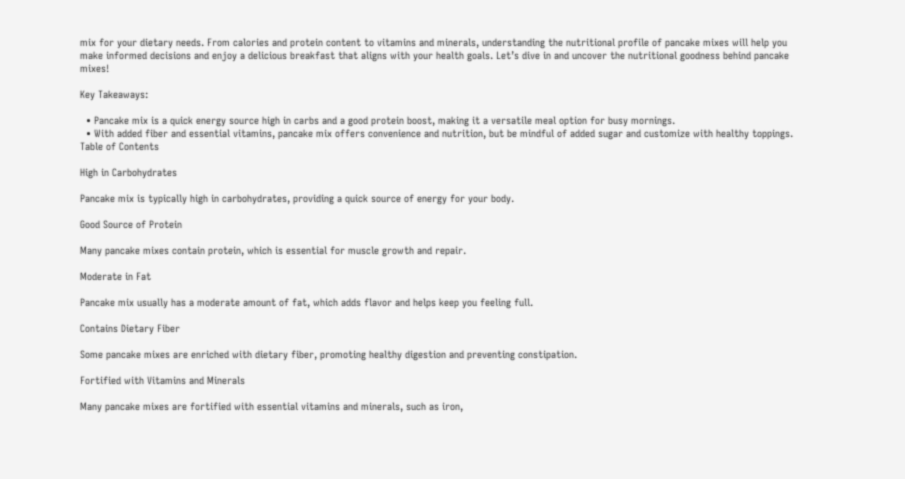mix for your dietary needs. From calories and protein content to vitamins and minerals, understanding the nutritional profile of pancake mixes will help you make informed decisions and enjoy a delicious breakfast that aligns with your health goals. Let’s dive in and uncover the nutritional goodness behind pancake mixes!

Key Takeaways:

  • Pancake mix is a quick energy source high in carbs and a good protein boost, making it a versatile meal option for busy mornings.
  • With added fiber and essential vitamins, pancake mix offers convenience and nutrition, but be mindful of added sugar and customize with healthy toppings.
Table of Contents

High in Carbohydrates

Pancake mix is typically high in carbohydrates, providing a quick source of energy for your body.

Good Source of Protein

Many pancake mixes contain protein, which is essential for muscle growth and repair.

Moderate in Fat

Pancake mix usually has a moderate amount of fat, which adds flavor and helps keep you feeling full.

Contains Dietary Fiber

Some pancake mixes are enriched with dietary fiber, promoting healthy digestion and preventing constipation.

Fortified with Vitamins and Minerals

Many pancake mixes are fortified with essential vitamins and minerals, such as iron,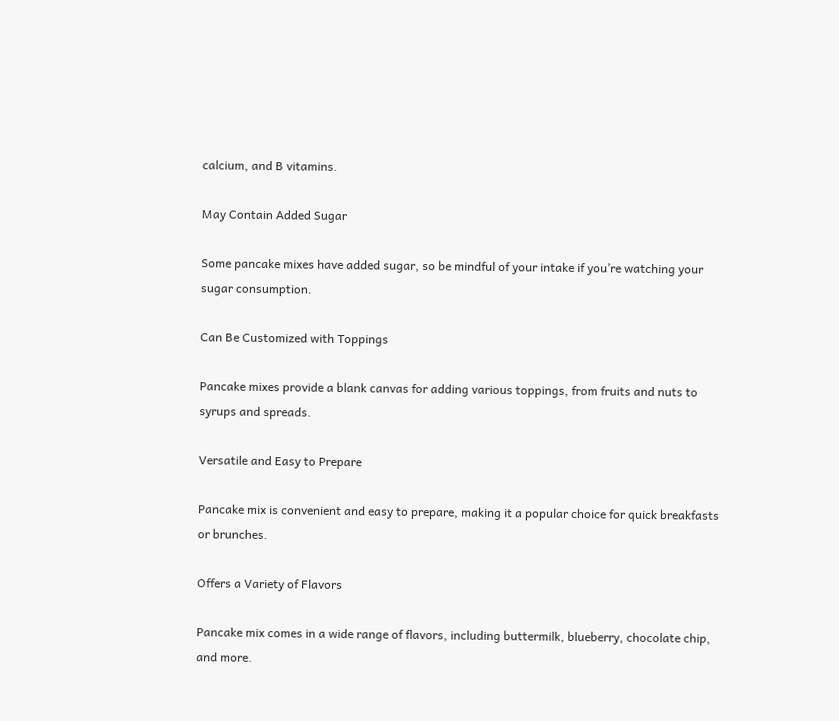calcium, and B vitamins.

May Contain Added Sugar

Some pancake mixes have added sugar, so be mindful of your intake if you’re watching your sugar consumption.

Can Be Customized with Toppings

Pancake mixes provide a blank canvas for adding various toppings, from fruits and nuts to syrups and spreads.

Versatile and Easy to Prepare

Pancake mix is convenient and easy to prepare, making it a popular choice for quick breakfasts or brunches.

Offers a Variety of Flavors

Pancake mix comes in a wide range of flavors, including buttermilk, blueberry, chocolate chip, and more.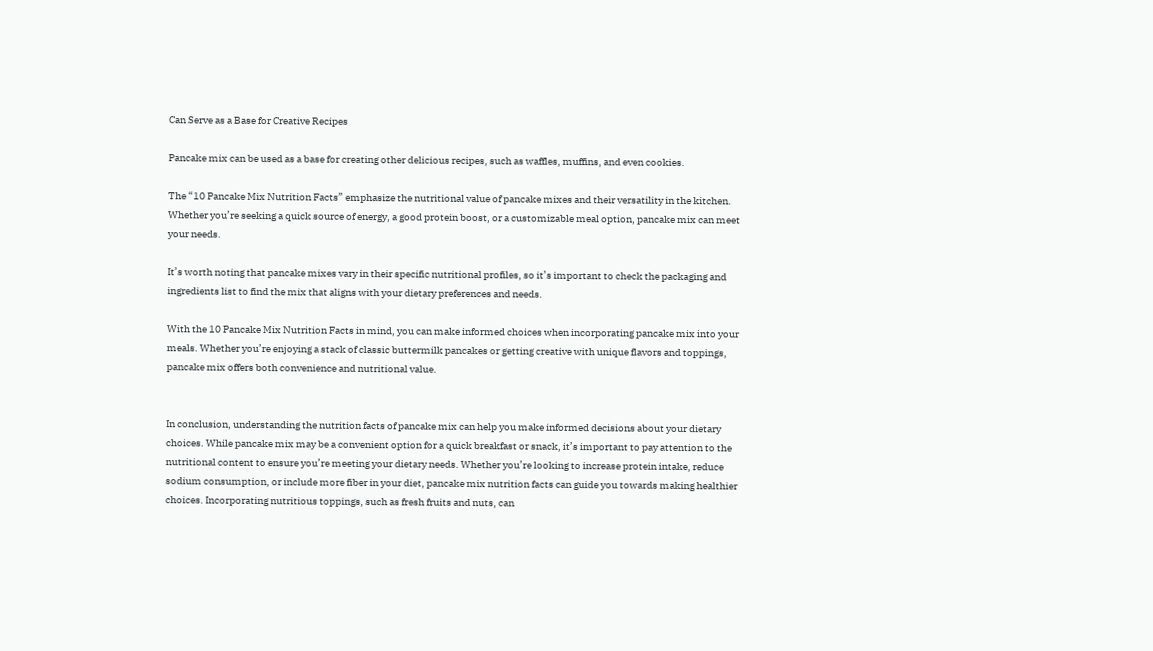Can Serve as a Base for Creative Recipes

Pancake mix can be used as a base for creating other delicious recipes, such as waffles, muffins, and even cookies.

The “10 Pancake Mix Nutrition Facts” emphasize the nutritional value of pancake mixes and their versatility in the kitchen. Whether you’re seeking a quick source of energy, a good protein boost, or a customizable meal option, pancake mix can meet your needs.

It’s worth noting that pancake mixes vary in their specific nutritional profiles, so it’s important to check the packaging and ingredients list to find the mix that aligns with your dietary preferences and needs.

With the 10 Pancake Mix Nutrition Facts in mind, you can make informed choices when incorporating pancake mix into your meals. Whether you’re enjoying a stack of classic buttermilk pancakes or getting creative with unique flavors and toppings, pancake mix offers both convenience and nutritional value.


In conclusion, understanding the nutrition facts of pancake mix can help you make informed decisions about your dietary choices. While pancake mix may be a convenient option for a quick breakfast or snack, it’s important to pay attention to the nutritional content to ensure you’re meeting your dietary needs. Whether you’re looking to increase protein intake, reduce sodium consumption, or include more fiber in your diet, pancake mix nutrition facts can guide you towards making healthier choices. Incorporating nutritious toppings, such as fresh fruits and nuts, can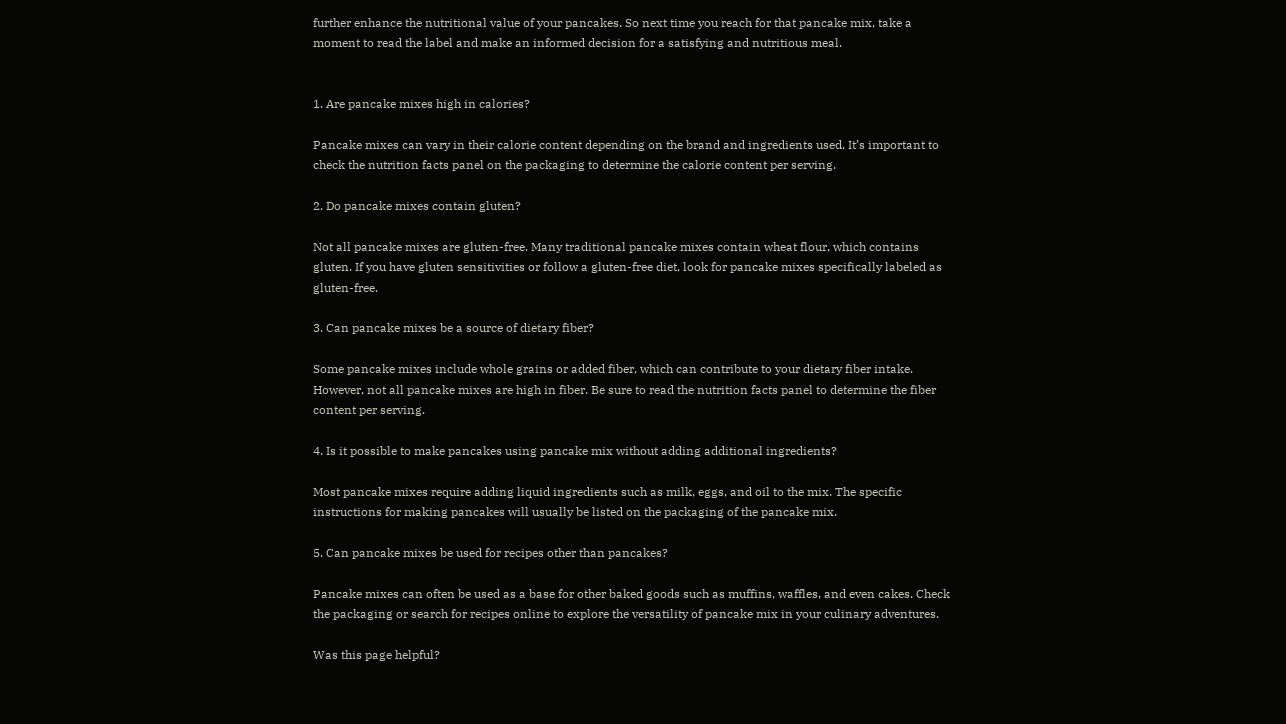further enhance the nutritional value of your pancakes. So next time you reach for that pancake mix, take a moment to read the label and make an informed decision for a satisfying and nutritious meal.


1. Are pancake mixes high in calories?

Pancake mixes can vary in their calorie content depending on the brand and ingredients used. It’s important to check the nutrition facts panel on the packaging to determine the calorie content per serving.

2. Do pancake mixes contain gluten?

Not all pancake mixes are gluten-free. Many traditional pancake mixes contain wheat flour, which contains gluten. If you have gluten sensitivities or follow a gluten-free diet, look for pancake mixes specifically labeled as gluten-free.

3. Can pancake mixes be a source of dietary fiber?

Some pancake mixes include whole grains or added fiber, which can contribute to your dietary fiber intake. However, not all pancake mixes are high in fiber. Be sure to read the nutrition facts panel to determine the fiber content per serving.

4. Is it possible to make pancakes using pancake mix without adding additional ingredients?

Most pancake mixes require adding liquid ingredients such as milk, eggs, and oil to the mix. The specific instructions for making pancakes will usually be listed on the packaging of the pancake mix.

5. Can pancake mixes be used for recipes other than pancakes?

Pancake mixes can often be used as a base for other baked goods such as muffins, waffles, and even cakes. Check the packaging or search for recipes online to explore the versatility of pancake mix in your culinary adventures.

Was this page helpful?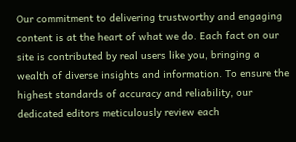Our commitment to delivering trustworthy and engaging content is at the heart of what we do. Each fact on our site is contributed by real users like you, bringing a wealth of diverse insights and information. To ensure the highest standards of accuracy and reliability, our dedicated editors meticulously review each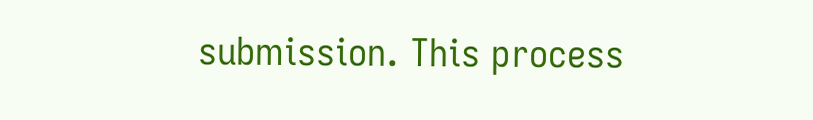submission. This process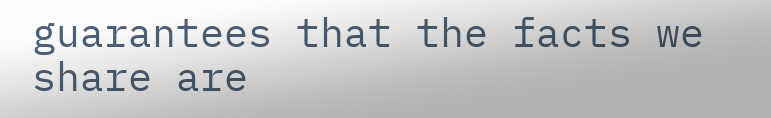guarantees that the facts we share are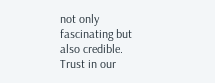not only fascinating but also credible. Trust in our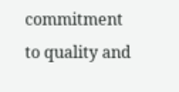commitment to quality and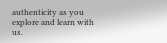authenticity as you explore and learn with us.